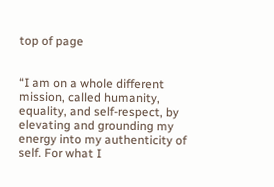top of page


“I am on a whole different mission, called humanity, equality, and self-respect, by elevating and grounding my energy into my authenticity of self. For what I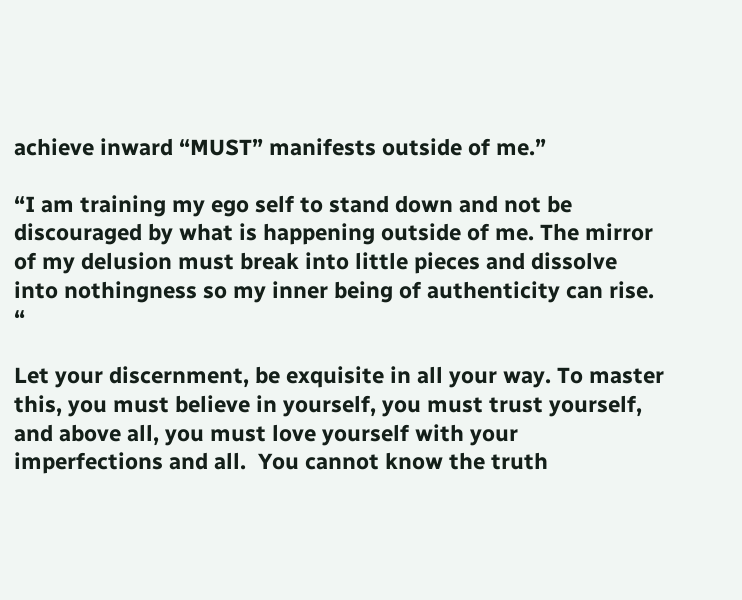achieve inward “MUST” manifests outside of me.”

“I am training my ego self to stand down and not be discouraged by what is happening outside of me. The mirror of my delusion must break into little pieces and dissolve into nothingness so my inner being of authenticity can rise. “

Let your discernment, be exquisite in all your way. To master this, you must believe in yourself, you must trust yourself, and above all, you must love yourself with your imperfections and all.  You cannot know the truth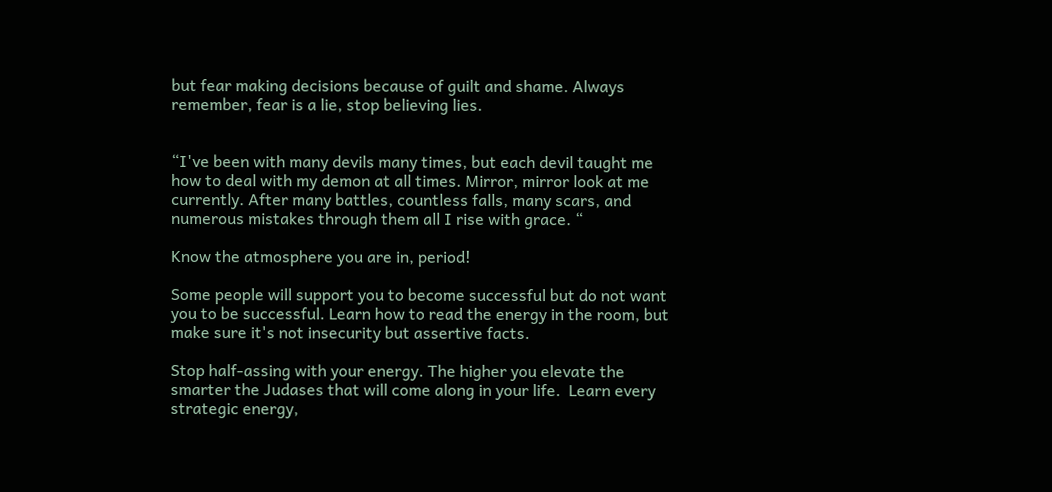but fear making decisions because of guilt and shame. Always remember, fear is a lie, stop believing lies.


“I've been with many devils many times, but each devil taught me how to deal with my demon at all times. Mirror, mirror look at me currently. After many battles, countless falls, many scars, and numerous mistakes through them all I rise with grace. “

Know the atmosphere you are in, period!

Some people will support you to become successful but do not want you to be successful. Learn how to read the energy in the room, but make sure it's not insecurity but assertive facts.

Stop half-assing with your energy. The higher you elevate the smarter the Judases that will come along in your life.  Learn every strategic energy,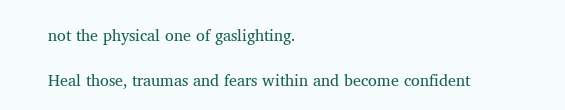not the physical one of gaslighting.

Heal those, traumas and fears within and become confident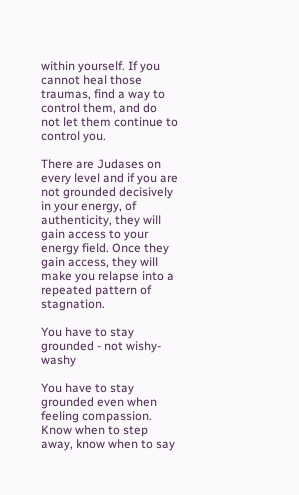within yourself. If you cannot heal those traumas, find a way to control them, and do not let them continue to control you.

There are Judases on every level and if you are not grounded decisively in your energy, of authenticity, they will gain access to your energy field. Once they gain access, they will make you relapse into a repeated pattern of stagnation.

You have to stay grounded - not wishy-washy

You have to stay grounded even when feeling compassion. Know when to step away, know when to say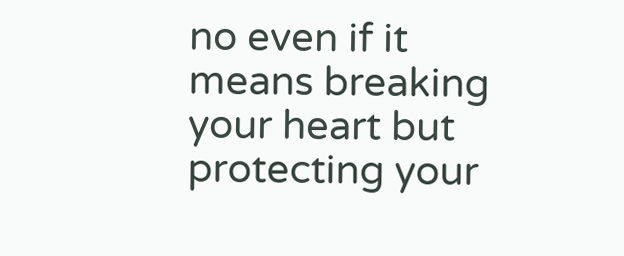no even if it means breaking your heart but protecting your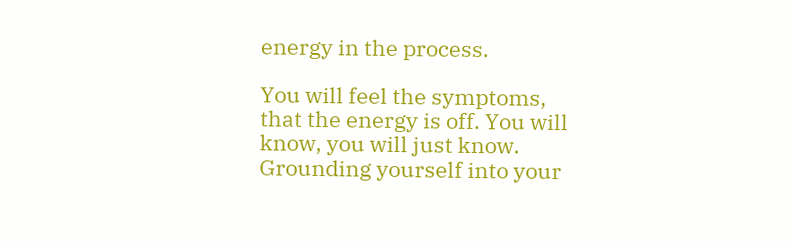energy in the process.

You will feel the symptoms, that the energy is off. You will know, you will just know. Grounding yourself into your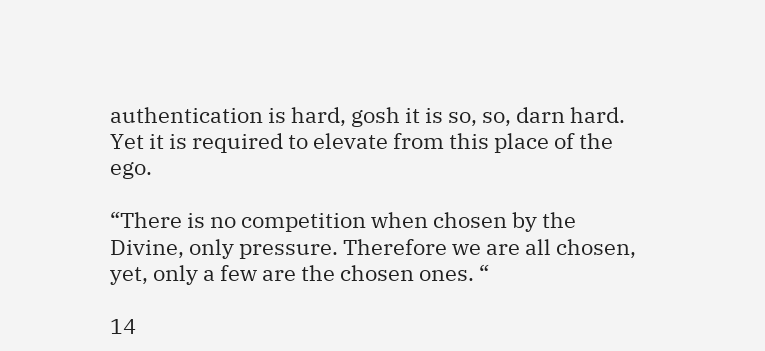authentication is hard, gosh it is so, so, darn hard. Yet it is required to elevate from this place of the ego.

“There is no competition when chosen by the Divine, only pressure. Therefore we are all chosen, yet, only a few are the chosen ones. “

14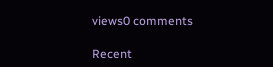views0 comments

Recent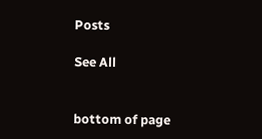Posts

See All


bottom of page